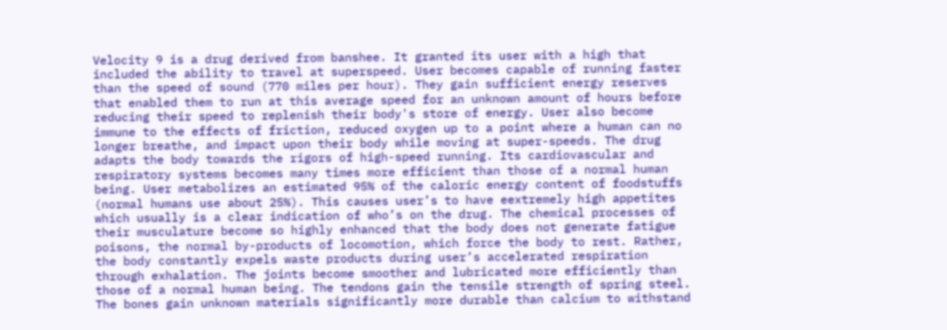Velocity 9 is a drug derived from banshee. It granted its user with a high that included the ability to travel at superspeed. User becomes capable of running faster than the speed of sound (770 miles per hour). They gain sufficient energy reserves that enabled them to run at this average speed for an unknown amount of hours before reducing their speed to replenish their body's store of energy. User also become immune to the effects of friction, reduced oxygen up to a point where a human can no longer breathe, and impact upon their body while moving at super-speeds. The drug adapts the body towards the rigors of high-speed running. Its cardiovascular and respiratory systems becomes many times more efficient than those of a normal human being. User metabolizes an estimated 95% of the caloric energy content of foodstuffs (normal humans use about 25%). This causes user’s to have eextremely high appetites which usually is a clear indication of who’s on the drug. The chemical processes of their musculature become so highly enhanced that the body does not generate fatigue poisons, the normal by-products of locomotion, which force the body to rest. Rather, the body constantly expels waste products during user’s accelerated respiration through exhalation. The joints become smoother and lubricated more efficiently than those of a normal human being. The tendons gain the tensile strength of spring steel. The bones gain unknown materials significantly more durable than calcium to withstand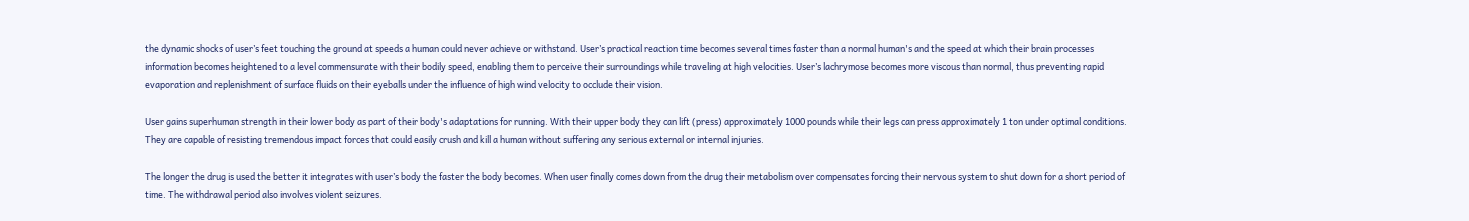the dynamic shocks of user’s feet touching the ground at speeds a human could never achieve or withstand. User’s practical reaction time becomes several times faster than a normal human's and the speed at which their brain processes information becomes heightened to a level commensurate with their bodily speed, enabling them to perceive their surroundings while traveling at high velocities. User’s lachrymose becomes more viscous than normal, thus preventing rapid evaporation and replenishment of surface fluids on their eyeballs under the influence of high wind velocity to occlude their vision.

User gains superhuman strength in their lower body as part of their body's adaptations for running. With their upper body they can lift (press) approximately 1000 pounds while their legs can press approximately 1 ton under optimal conditions. They are capable of resisting tremendous impact forces that could easily crush and kill a human without suffering any serious external or internal injuries.

The longer the drug is used the better it integrates with user’s body the faster the body becomes. When user finally comes down from the drug their metabolism over compensates forcing their nervous system to shut down for a short period of time. The withdrawal period also involves violent seizures.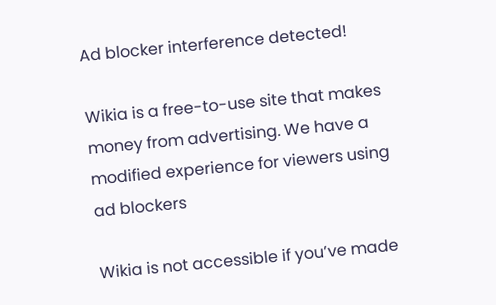Ad blocker interference detected!

Wikia is a free-to-use site that makes money from advertising. We have a modified experience for viewers using ad blockers

Wikia is not accessible if you’ve made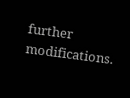further modifications.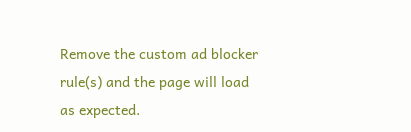Remove the custom ad blocker rule(s) and the page will load as expected.